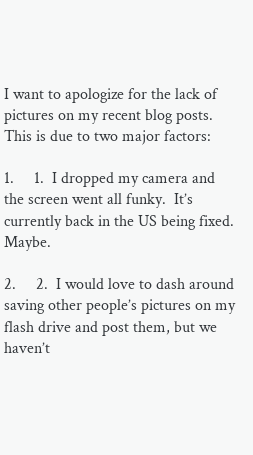I want to apologize for the lack of pictures on my recent blog posts.  This is due to two major factors:

1.     1.  I dropped my camera and the screen went all funky.  It’s currently back in the US being fixed.  Maybe.

2.     2.  I would love to dash around saving other people’s pictures on my flash drive and post them, but we haven’t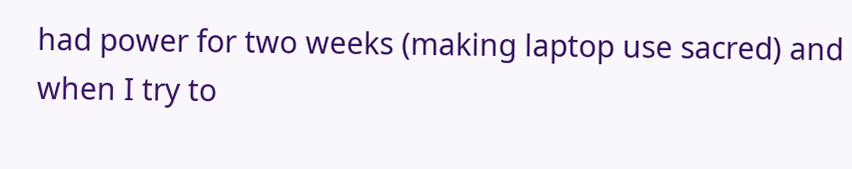had power for two weeks (making laptop use sacred) and when I try to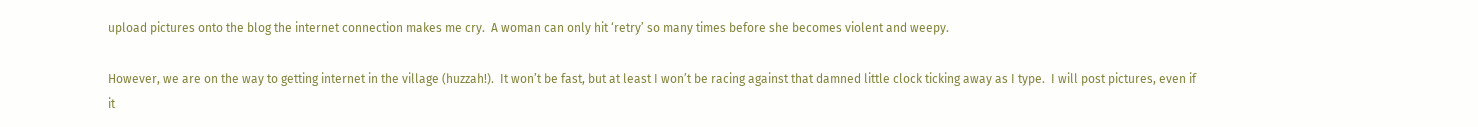upload pictures onto the blog the internet connection makes me cry.  A woman can only hit ‘retry’ so many times before she becomes violent and weepy.

However, we are on the way to getting internet in the village (huzzah!).  It won’t be fast, but at least I won’t be racing against that damned little clock ticking away as I type.  I will post pictures, even if it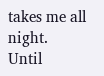takes me all night.  Until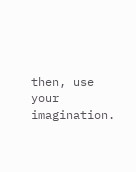then, use your imagination.